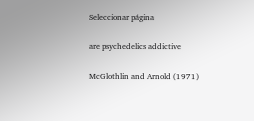Seleccionar página

are psychedelics addictive

McGlothlin and Arnold (1971)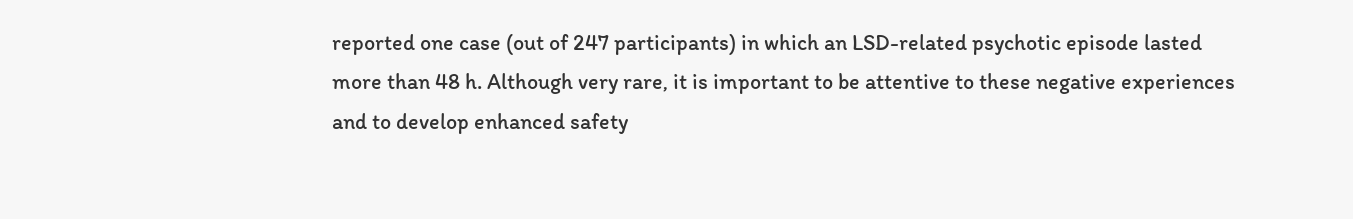reported one case (out of 247 participants) in which an LSD-related psychotic episode lasted more than 48 h. Although very rare, it is important to be attentive to these negative experiences and to develop enhanced safety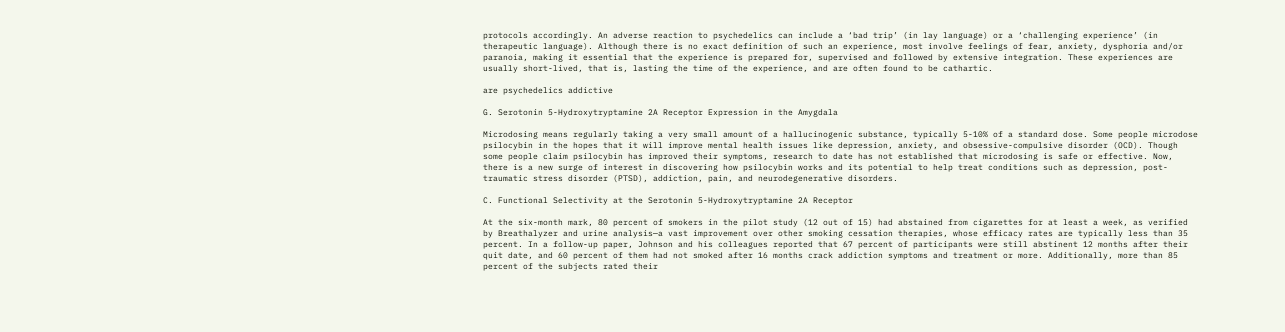protocols accordingly. An adverse reaction to psychedelics can include a ‘bad trip’ (in lay language) or a ‘challenging experience’ (in therapeutic language). Although there is no exact definition of such an experience, most involve feelings of fear, anxiety, dysphoria and/or paranoia, making it essential that the experience is prepared for, supervised and followed by extensive integration. These experiences are usually short-lived, that is, lasting the time of the experience, and are often found to be cathartic.

are psychedelics addictive

G. Serotonin 5-Hydroxytryptamine 2A Receptor Expression in the Amygdala

Microdosing means regularly taking a very small amount of a hallucinogenic substance, typically 5-10% of a standard dose. Some people microdose psilocybin in the hopes that it will improve mental health issues like depression, anxiety, and obsessive-compulsive disorder (OCD). Though some people claim psilocybin has improved their symptoms, research to date has not established that microdosing is safe or effective. Now, there is a new surge of interest in discovering how psilocybin works and its potential to help treat conditions such as depression, post-traumatic stress disorder (PTSD), addiction, pain, and neurodegenerative disorders.

C. Functional Selectivity at the Serotonin 5-Hydroxytryptamine 2A Receptor

At the six-month mark, 80 percent of smokers in the pilot study (12 out of 15) had abstained from cigarettes for at least a week, as verified by Breathalyzer and urine analysis—a vast improvement over other smoking cessation therapies, whose efficacy rates are typically less than 35 percent. In a follow-up paper, Johnson and his colleagues reported that 67 percent of participants were still abstinent 12 months after their quit date, and 60 percent of them had not smoked after 16 months crack addiction symptoms and treatment or more. Additionally, more than 85 percent of the subjects rated their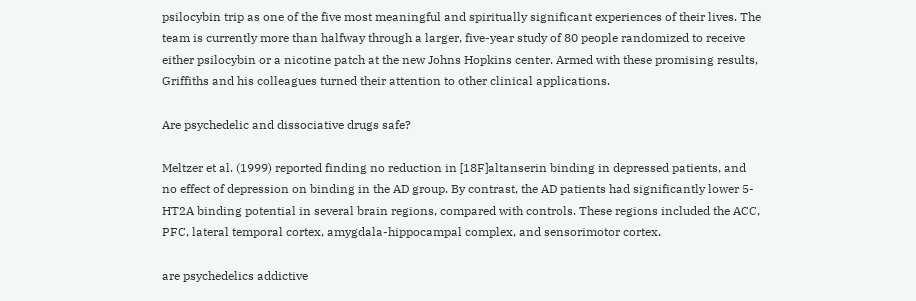psilocybin trip as one of the five most meaningful and spiritually significant experiences of their lives. The team is currently more than halfway through a larger, five-year study of 80 people randomized to receive either psilocybin or a nicotine patch at the new Johns Hopkins center. Armed with these promising results, Griffiths and his colleagues turned their attention to other clinical applications.

Are psychedelic and dissociative drugs safe?

Meltzer et al. (1999) reported finding no reduction in [18F]altanserin binding in depressed patients, and no effect of depression on binding in the AD group. By contrast, the AD patients had significantly lower 5-HT2A binding potential in several brain regions, compared with controls. These regions included the ACC, PFC, lateral temporal cortex, amygdala-hippocampal complex, and sensorimotor cortex.

are psychedelics addictive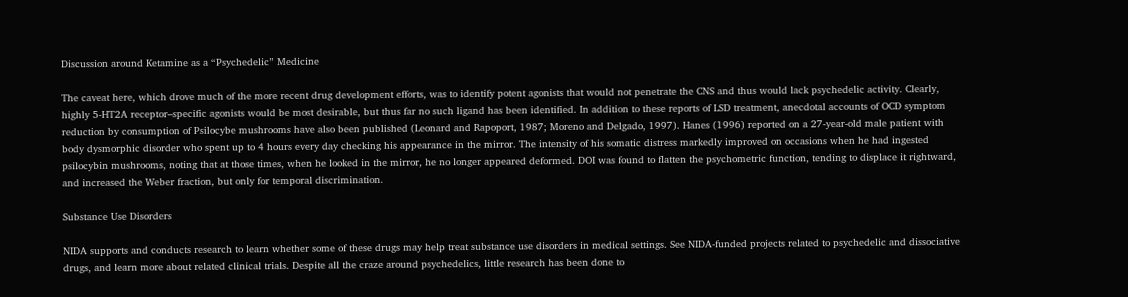Discussion around Ketamine as a “Psychedelic” Medicine

The caveat here, which drove much of the more recent drug development efforts, was to identify potent agonists that would not penetrate the CNS and thus would lack psychedelic activity. Clearly, highly 5-HT2A receptor–specific agonists would be most desirable, but thus far no such ligand has been identified. In addition to these reports of LSD treatment, anecdotal accounts of OCD symptom reduction by consumption of Psilocybe mushrooms have also been published (Leonard and Rapoport, 1987; Moreno and Delgado, 1997). Hanes (1996) reported on a 27-year-old male patient with body dysmorphic disorder who spent up to 4 hours every day checking his appearance in the mirror. The intensity of his somatic distress markedly improved on occasions when he had ingested psilocybin mushrooms, noting that at those times, when he looked in the mirror, he no longer appeared deformed. DOI was found to flatten the psychometric function, tending to displace it rightward, and increased the Weber fraction, but only for temporal discrimination.

Substance Use Disorders

NIDA supports and conducts research to learn whether some of these drugs may help treat substance use disorders in medical settings. See NIDA-funded projects related to psychedelic and dissociative drugs, and learn more about related clinical trials. Despite all the craze around psychedelics, little research has been done to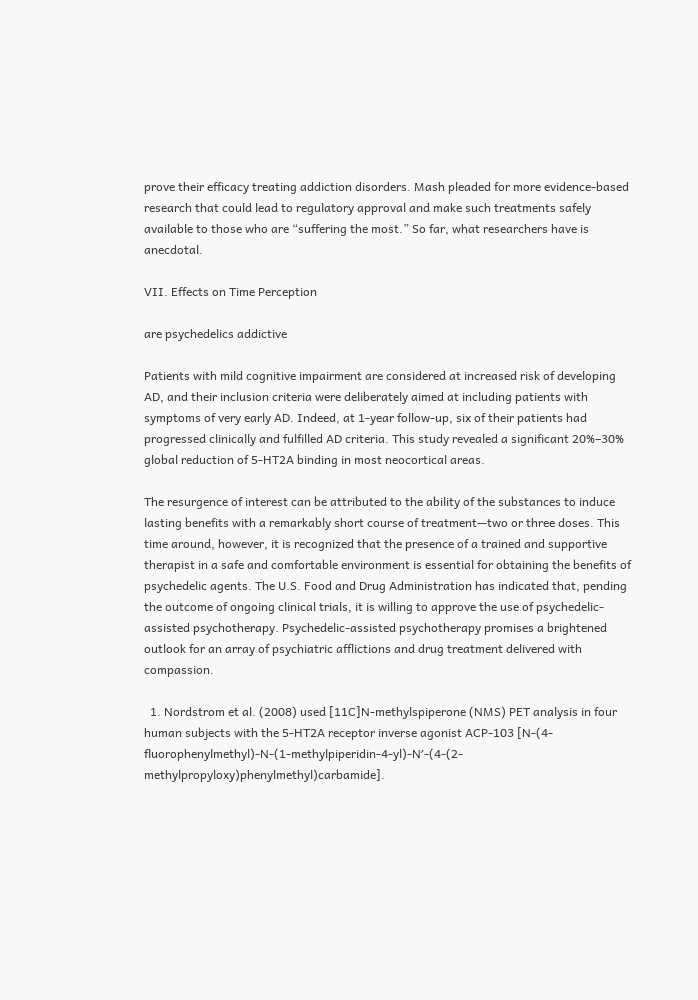prove their efficacy treating addiction disorders. Mash pleaded for more evidence-based research that could lead to regulatory approval and make such treatments safely available to those who are “suffering the most.” So far, what researchers have is anecdotal.

VII. Effects on Time Perception

are psychedelics addictive

Patients with mild cognitive impairment are considered at increased risk of developing AD, and their inclusion criteria were deliberately aimed at including patients with symptoms of very early AD. Indeed, at 1-year follow-up, six of their patients had progressed clinically and fulfilled AD criteria. This study revealed a significant 20%–30% global reduction of 5-HT2A binding in most neocortical areas.

The resurgence of interest can be attributed to the ability of the substances to induce lasting benefits with a remarkably short course of treatment—two or three doses. This time around, however, it is recognized that the presence of a trained and supportive therapist in a safe and comfortable environment is essential for obtaining the benefits of psychedelic agents. The U.S. Food and Drug Administration has indicated that, pending the outcome of ongoing clinical trials, it is willing to approve the use of psychedelic-assisted psychotherapy. Psychedelic-assisted psychotherapy promises a brightened outlook for an array of psychiatric afflictions and drug treatment delivered with compassion.

  1. Nordstrom et al. (2008) used [11C]N-methylspiperone (NMS) PET analysis in four human subjects with the 5-HT2A receptor inverse agonist ACP-103 [N-(4-fluorophenylmethyl)-N-(1-methylpiperidin-4-yl)-N′-(4-(2-methylpropyloxy)phenylmethyl)carbamide].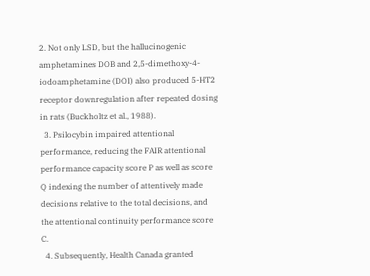2. Not only LSD, but the hallucinogenic amphetamines DOB and 2,5-dimethoxy-4-iodoamphetamine (DOI) also produced 5-HT2 receptor downregulation after repeated dosing in rats (Buckholtz et al., 1988).
  3. Psilocybin impaired attentional performance, reducing the FAIR attentional performance capacity score P as well as score Q indexing the number of attentively made decisions relative to the total decisions, and the attentional continuity performance score C.
  4. Subsequently, Health Canada granted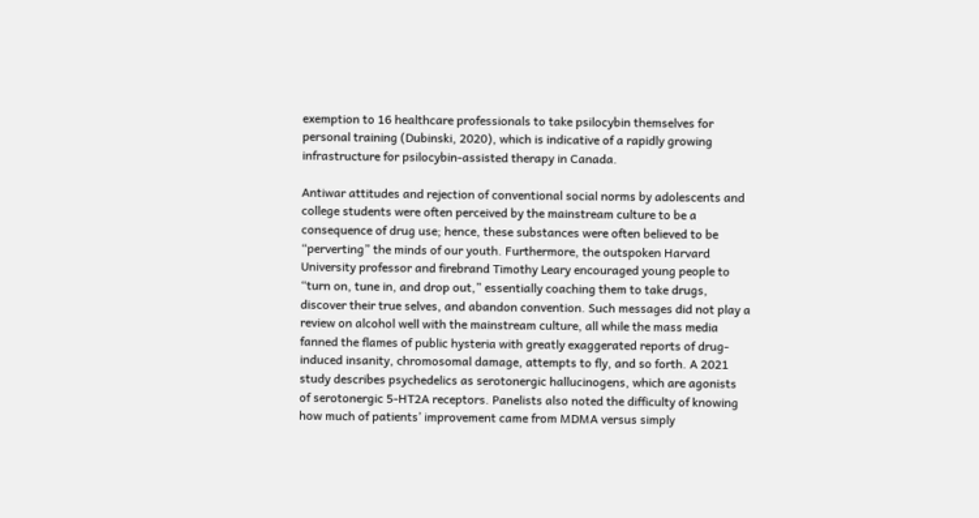exemption to 16 healthcare professionals to take psilocybin themselves for personal training (Dubinski, 2020), which is indicative of a rapidly growing infrastructure for psilocybin-assisted therapy in Canada.

Antiwar attitudes and rejection of conventional social norms by adolescents and college students were often perceived by the mainstream culture to be a consequence of drug use; hence, these substances were often believed to be “perverting” the minds of our youth. Furthermore, the outspoken Harvard University professor and firebrand Timothy Leary encouraged young people to “turn on, tune in, and drop out,” essentially coaching them to take drugs, discover their true selves, and abandon convention. Such messages did not play a review on alcohol well with the mainstream culture, all while the mass media fanned the flames of public hysteria with greatly exaggerated reports of drug-induced insanity, chromosomal damage, attempts to fly, and so forth. A 2021 study describes psychedelics as serotonergic hallucinogens, which are agonists of serotonergic 5-HT2A receptors. Panelists also noted the difficulty of knowing how much of patients’ improvement came from MDMA versus simply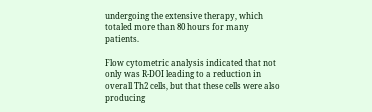undergoing the extensive therapy, which totaled more than 80 hours for many patients.

Flow cytometric analysis indicated that not only was R-DOI leading to a reduction in overall Th2 cells, but that these cells were also producing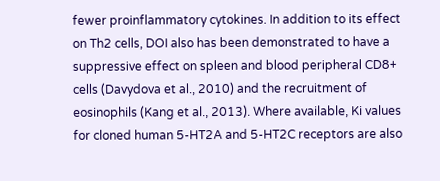fewer proinflammatory cytokines. In addition to its effect on Th2 cells, DOI also has been demonstrated to have a suppressive effect on spleen and blood peripheral CD8+ cells (Davydova et al., 2010) and the recruitment of eosinophils (Kang et al., 2013). Where available, Ki values for cloned human 5-HT2A and 5-HT2C receptors are also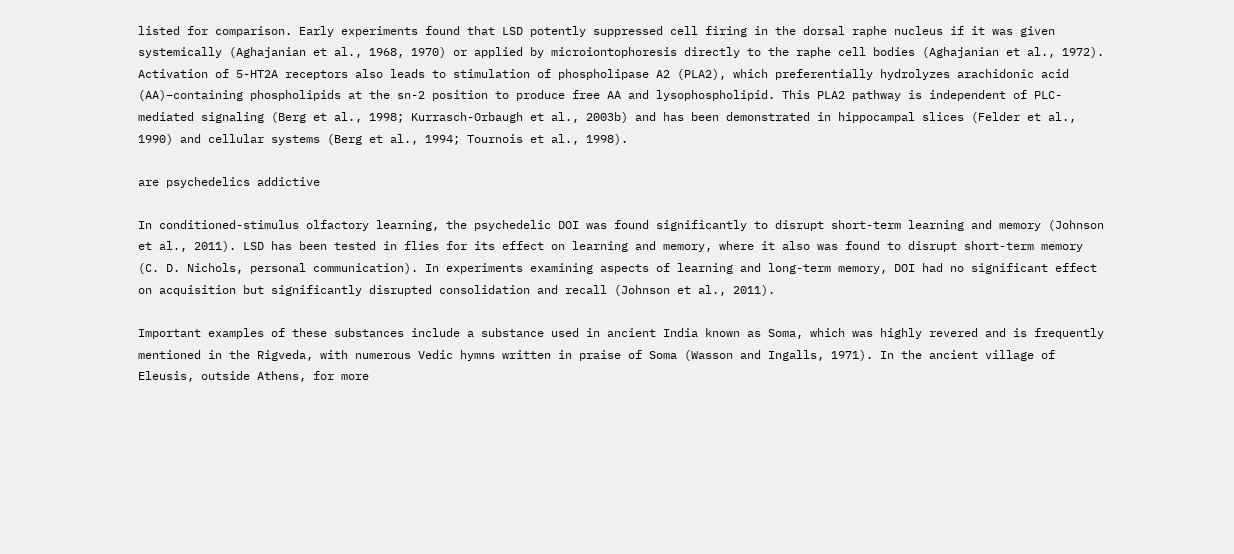listed for comparison. Early experiments found that LSD potently suppressed cell firing in the dorsal raphe nucleus if it was given systemically (Aghajanian et al., 1968, 1970) or applied by microiontophoresis directly to the raphe cell bodies (Aghajanian et al., 1972). Activation of 5-HT2A receptors also leads to stimulation of phospholipase A2 (PLA2), which preferentially hydrolyzes arachidonic acid (AA)–containing phospholipids at the sn-2 position to produce free AA and lysophospholipid. This PLA2 pathway is independent of PLC-mediated signaling (Berg et al., 1998; Kurrasch-Orbaugh et al., 2003b) and has been demonstrated in hippocampal slices (Felder et al., 1990) and cellular systems (Berg et al., 1994; Tournois et al., 1998).

are psychedelics addictive

In conditioned-stimulus olfactory learning, the psychedelic DOI was found significantly to disrupt short-term learning and memory (Johnson et al., 2011). LSD has been tested in flies for its effect on learning and memory, where it also was found to disrupt short-term memory (C. D. Nichols, personal communication). In experiments examining aspects of learning and long-term memory, DOI had no significant effect on acquisition but significantly disrupted consolidation and recall (Johnson et al., 2011).

Important examples of these substances include a substance used in ancient India known as Soma, which was highly revered and is frequently mentioned in the Rigveda, with numerous Vedic hymns written in praise of Soma (Wasson and Ingalls, 1971). In the ancient village of Eleusis, outside Athens, for more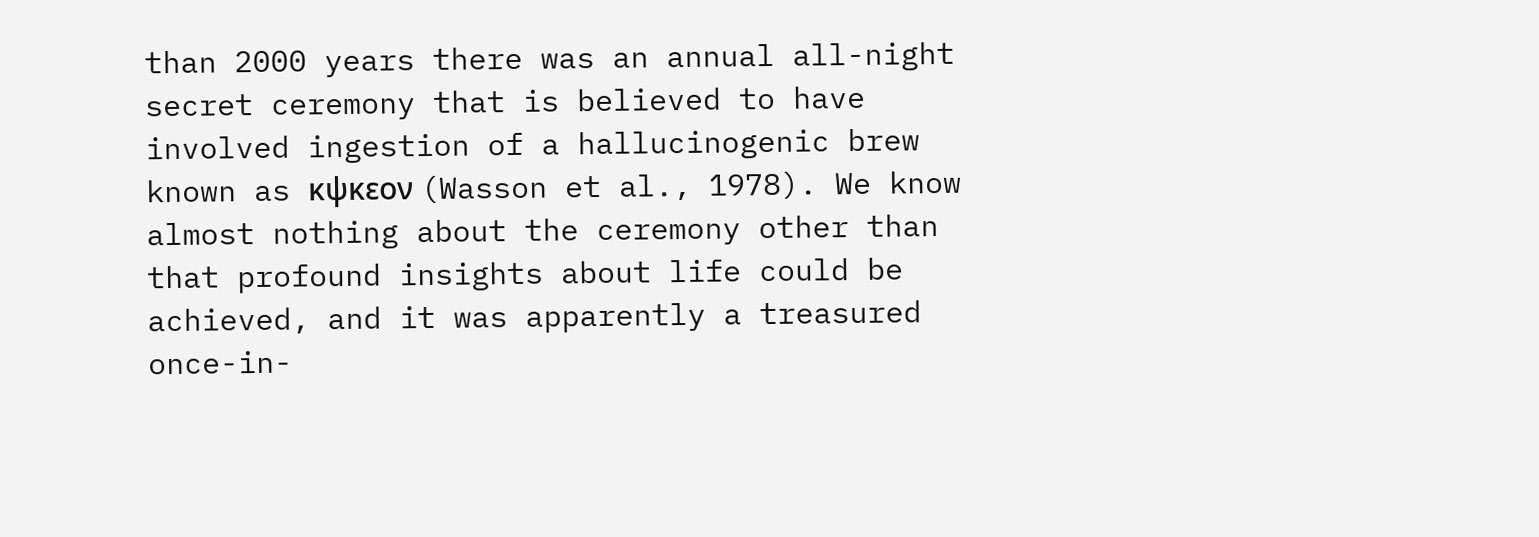than 2000 years there was an annual all-night secret ceremony that is believed to have involved ingestion of a hallucinogenic brew known as κψκεον (Wasson et al., 1978). We know almost nothing about the ceremony other than that profound insights about life could be achieved, and it was apparently a treasured once-in-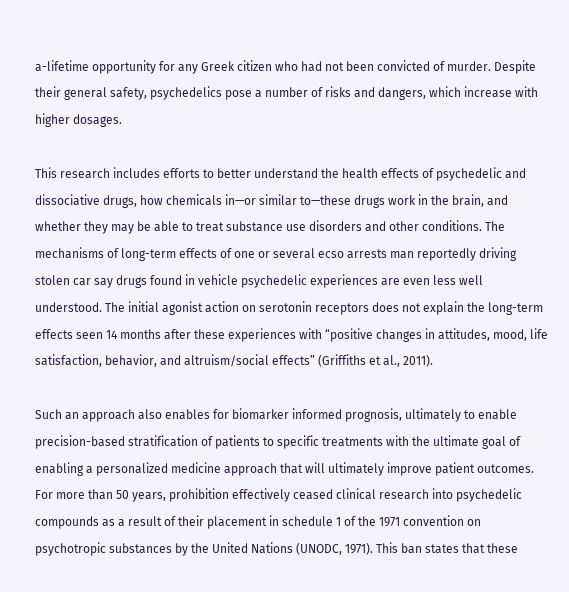a-lifetime opportunity for any Greek citizen who had not been convicted of murder. Despite their general safety, psychedelics pose a number of risks and dangers, which increase with higher dosages.

This research includes efforts to better understand the health effects of psychedelic and dissociative drugs, how chemicals in—or similar to—these drugs work in the brain, and whether they may be able to treat substance use disorders and other conditions. The mechanisms of long-term effects of one or several ecso arrests man reportedly driving stolen car say drugs found in vehicle psychedelic experiences are even less well understood. The initial agonist action on serotonin receptors does not explain the long-term effects seen 14 months after these experiences with “positive changes in attitudes, mood, life satisfaction, behavior, and altruism/social effects” (Griffiths et al., 2011).

Such an approach also enables for biomarker informed prognosis, ultimately to enable precision-based stratification of patients to specific treatments with the ultimate goal of enabling a personalized medicine approach that will ultimately improve patient outcomes. For more than 50 years, prohibition effectively ceased clinical research into psychedelic compounds as a result of their placement in schedule 1 of the 1971 convention on psychotropic substances by the United Nations (UNODC, 1971). This ban states that these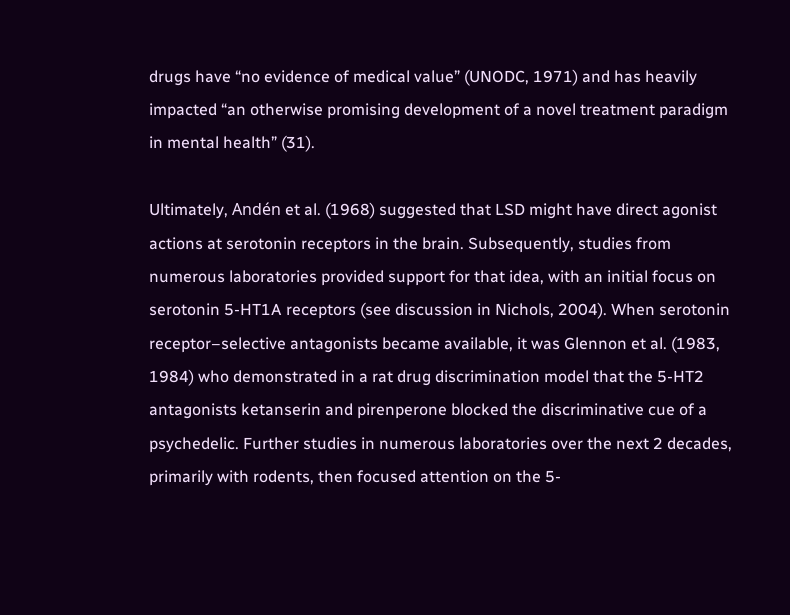drugs have “no evidence of medical value” (UNODC, 1971) and has heavily impacted “an otherwise promising development of a novel treatment paradigm in mental health” (31).

Ultimately, Andén et al. (1968) suggested that LSD might have direct agonist actions at serotonin receptors in the brain. Subsequently, studies from numerous laboratories provided support for that idea, with an initial focus on serotonin 5-HT1A receptors (see discussion in Nichols, 2004). When serotonin receptor–selective antagonists became available, it was Glennon et al. (1983, 1984) who demonstrated in a rat drug discrimination model that the 5-HT2 antagonists ketanserin and pirenperone blocked the discriminative cue of a psychedelic. Further studies in numerous laboratories over the next 2 decades, primarily with rodents, then focused attention on the 5-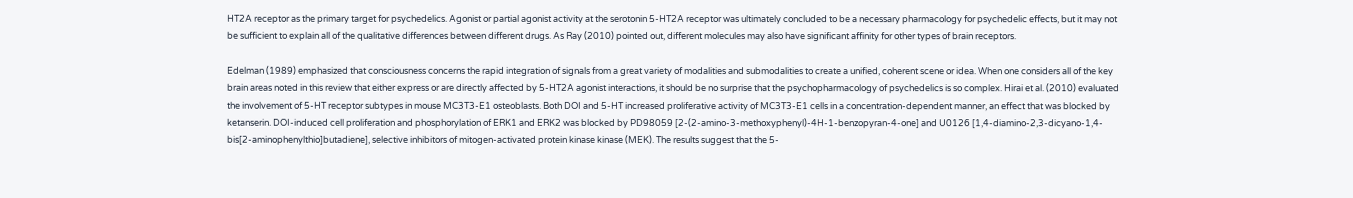HT2A receptor as the primary target for psychedelics. Agonist or partial agonist activity at the serotonin 5-HT2A receptor was ultimately concluded to be a necessary pharmacology for psychedelic effects, but it may not be sufficient to explain all of the qualitative differences between different drugs. As Ray (2010) pointed out, different molecules may also have significant affinity for other types of brain receptors.

Edelman (1989) emphasized that consciousness concerns the rapid integration of signals from a great variety of modalities and submodalities to create a unified, coherent scene or idea. When one considers all of the key brain areas noted in this review that either express or are directly affected by 5-HT2A agonist interactions, it should be no surprise that the psychopharmacology of psychedelics is so complex. Hirai et al. (2010) evaluated the involvement of 5-HT receptor subtypes in mouse MC3T3-E1 osteoblasts. Both DOI and 5-HT increased proliferative activity of MC3T3-E1 cells in a concentration-dependent manner, an effect that was blocked by ketanserin. DOI-induced cell proliferation and phosphorylation of ERK1 and ERK2 was blocked by PD98059 [2-(2-amino-3-methoxyphenyl)-4H-1-benzopyran-4-one] and U0126 [1,4-diamino-2,3-dicyano-1,4-bis[2-aminophenylthio]butadiene], selective inhibitors of mitogen-activated protein kinase kinase (MEK). The results suggest that the 5-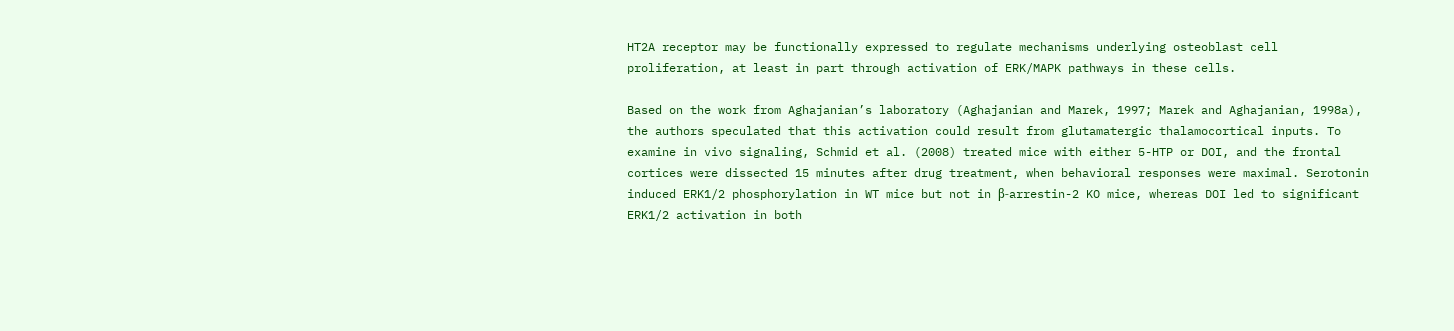HT2A receptor may be functionally expressed to regulate mechanisms underlying osteoblast cell proliferation, at least in part through activation of ERK/MAPK pathways in these cells.

Based on the work from Aghajanian’s laboratory (Aghajanian and Marek, 1997; Marek and Aghajanian, 1998a), the authors speculated that this activation could result from glutamatergic thalamocortical inputs. To examine in vivo signaling, Schmid et al. (2008) treated mice with either 5-HTP or DOI, and the frontal cortices were dissected 15 minutes after drug treatment, when behavioral responses were maximal. Serotonin induced ERK1/2 phosphorylation in WT mice but not in β-arrestin-2 KO mice, whereas DOI led to significant ERK1/2 activation in both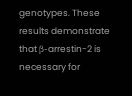genotypes. These results demonstrate that β-arrestin-2 is necessary for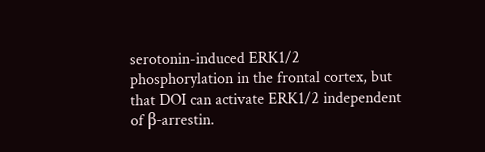serotonin-induced ERK1/2 phosphorylation in the frontal cortex, but that DOI can activate ERK1/2 independent of β-arrestin.